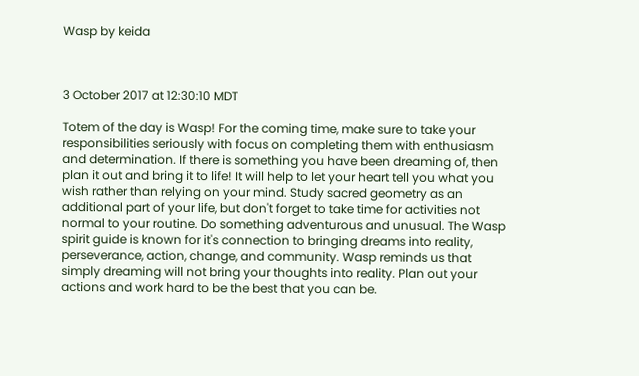Wasp by keida



3 October 2017 at 12:30:10 MDT

Totem of the day is Wasp! For the coming time, make sure to take your responsibilities seriously with focus on completing them with enthusiasm and determination. If there is something you have been dreaming of, then plan it out and bring it to life! It will help to let your heart tell you what you wish rather than relying on your mind. Study sacred geometry as an additional part of your life, but don't forget to take time for activities not normal to your routine. Do something adventurous and unusual. The Wasp spirit guide is known for it's connection to bringing dreams into reality, perseverance, action, change, and community. Wasp reminds us that simply dreaming will not bring your thoughts into reality. Plan out your actions and work hard to be the best that you can be.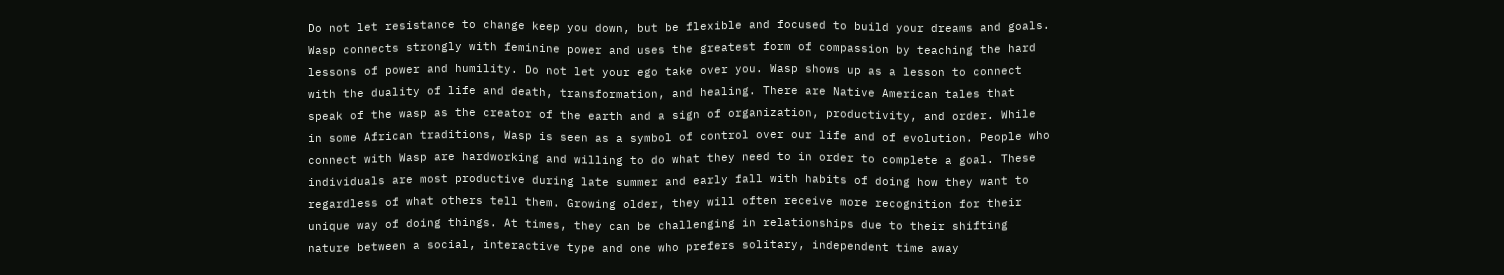Do not let resistance to change keep you down, but be flexible and focused to build your dreams and goals. Wasp connects strongly with feminine power and uses the greatest form of compassion by teaching the hard lessons of power and humility. Do not let your ego take over you. Wasp shows up as a lesson to connect with the duality of life and death, transformation, and healing. There are Native American tales that speak of the wasp as the creator of the earth and a sign of organization, productivity, and order. While in some African traditions, Wasp is seen as a symbol of control over our life and of evolution. People who connect with Wasp are hardworking and willing to do what they need to in order to complete a goal. These individuals are most productive during late summer and early fall with habits of doing how they want to regardless of what others tell them. Growing older, they will often receive more recognition for their unique way of doing things. At times, they can be challenging in relationships due to their shifting nature between a social, interactive type and one who prefers solitary, independent time away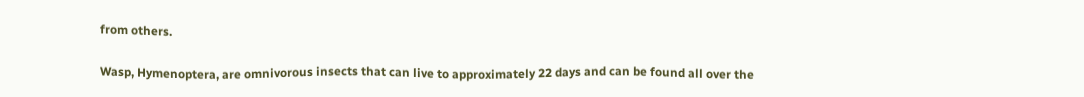from others.

Wasp, Hymenoptera, are omnivorous insects that can live to approximately 22 days and can be found all over the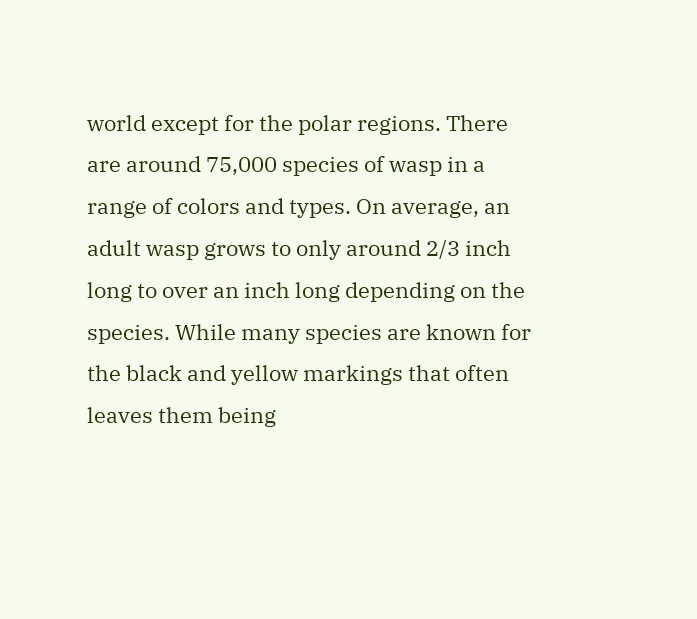world except for the polar regions. There are around 75,000 species of wasp in a range of colors and types. On average, an adult wasp grows to only around 2/3 inch long to over an inch long depending on the species. While many species are known for the black and yellow markings that often leaves them being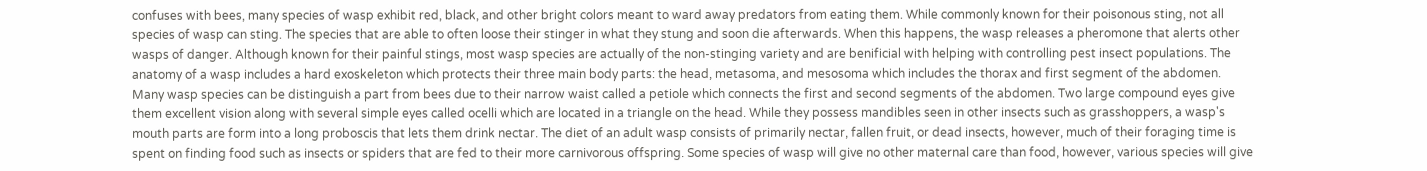confuses with bees, many species of wasp exhibit red, black, and other bright colors meant to ward away predators from eating them. While commonly known for their poisonous sting, not all species of wasp can sting. The species that are able to often loose their stinger in what they stung and soon die afterwards. When this happens, the wasp releases a pheromone that alerts other wasps of danger. Although known for their painful stings, most wasp species are actually of the non-stinging variety and are benificial with helping with controlling pest insect populations. The anatomy of a wasp includes a hard exoskeleton which protects their three main body parts: the head, metasoma, and mesosoma which includes the thorax and first segment of the abdomen. Many wasp species can be distinguish a part from bees due to their narrow waist called a petiole which connects the first and second segments of the abdomen. Two large compound eyes give them excellent vision along with several simple eyes called ocelli which are located in a triangle on the head. While they possess mandibles seen in other insects such as grasshoppers, a wasp's mouth parts are form into a long proboscis that lets them drink nectar. The diet of an adult wasp consists of primarily nectar, fallen fruit, or dead insects, however, much of their foraging time is spent on finding food such as insects or spiders that are fed to their more carnivorous offspring. Some species of wasp will give no other maternal care than food, however, various species will give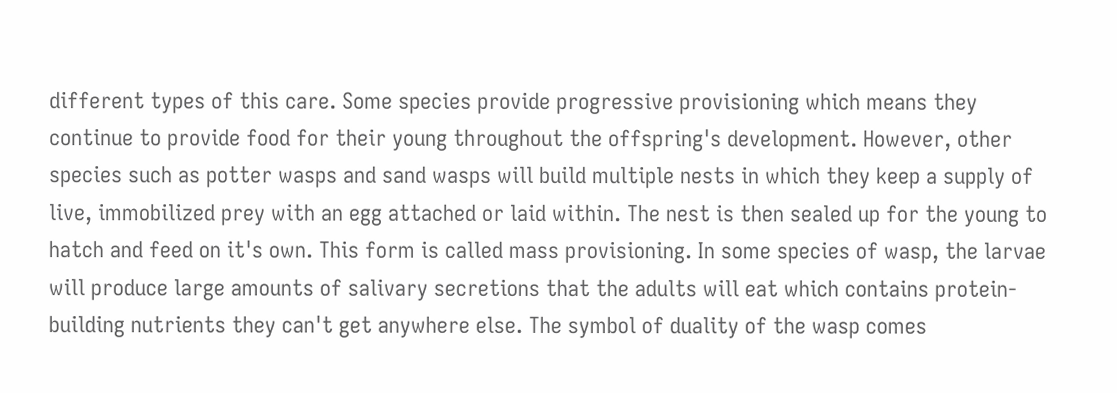different types of this care. Some species provide progressive provisioning which means they continue to provide food for their young throughout the offspring's development. However, other species such as potter wasps and sand wasps will build multiple nests in which they keep a supply of live, immobilized prey with an egg attached or laid within. The nest is then sealed up for the young to hatch and feed on it's own. This form is called mass provisioning. In some species of wasp, the larvae will produce large amounts of salivary secretions that the adults will eat which contains protein-building nutrients they can't get anywhere else. The symbol of duality of the wasp comes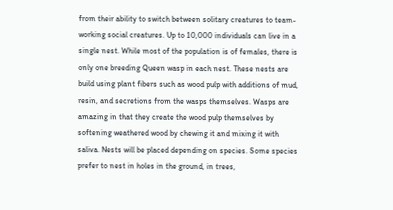from their ability to switch between solitary creatures to team-working social creatures. Up to 10,000 individuals can live in a single nest. While most of the population is of females, there is only one breeding Queen wasp in each nest. These nests are build using plant fibers such as wood pulp with additions of mud, resin, and secretions from the wasps themselves. Wasps are amazing in that they create the wood pulp themselves by softening weathered wood by chewing it and mixing it with saliva. Nests will be placed depending on species. Some species prefer to nest in holes in the ground, in trees,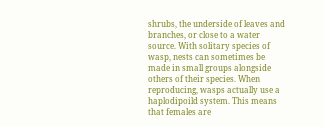shrubs, the underside of leaves and branches, or close to a water source. With solitary species of wasp, nests can sometimes be made in small groups alongside others of their species. When reproducing, wasps actually use a haplodipoild system. This means that females are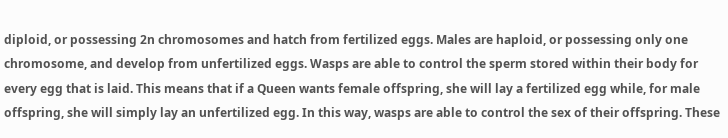diploid, or possessing 2n chromosomes and hatch from fertilized eggs. Males are haploid, or possessing only one chromosome, and develop from unfertilized eggs. Wasps are able to control the sperm stored within their body for every egg that is laid. This means that if a Queen wants female offspring, she will lay a fertilized egg while, for male offspring, she will simply lay an unfertilized egg. In this way, wasps are able to control the sex of their offspring. These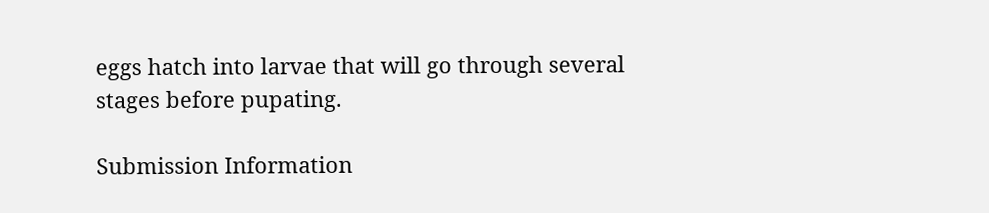eggs hatch into larvae that will go through several stages before pupating.

Submission Information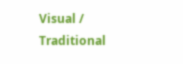Visual / Traditional